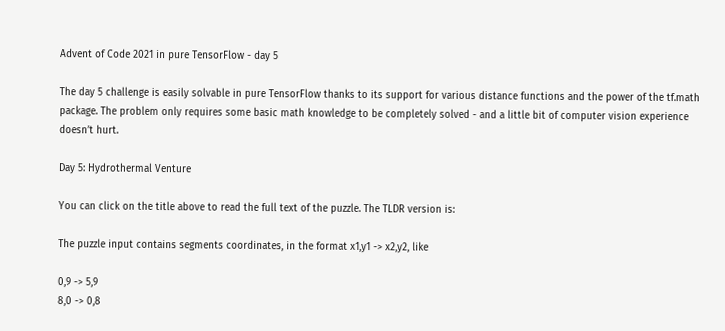Advent of Code 2021 in pure TensorFlow - day 5

The day 5 challenge is easily solvable in pure TensorFlow thanks to its support for various distance functions and the power of the tf.math package. The problem only requires some basic math knowledge to be completely solved - and a little bit of computer vision experience doesn’t hurt.

Day 5: Hydrothermal Venture

You can click on the title above to read the full text of the puzzle. The TLDR version is:

The puzzle input contains segments coordinates, in the format x1,y1 -> x2,y2, like

0,9 -> 5,9
8,0 -> 0,8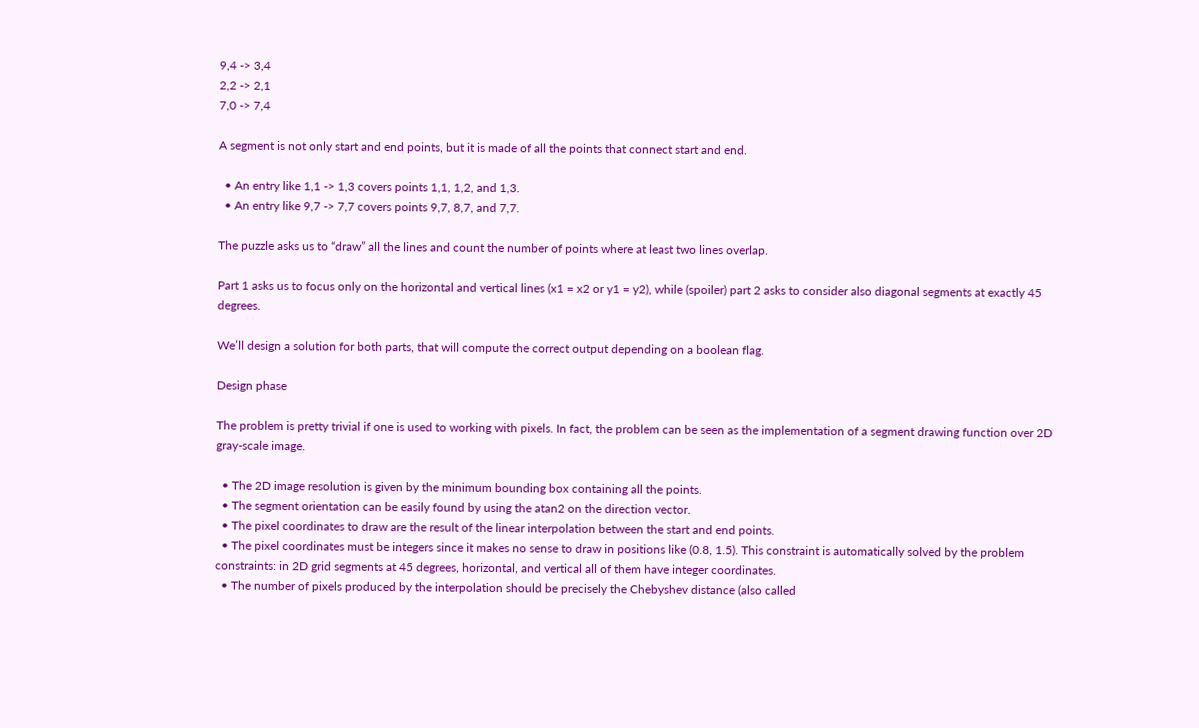9,4 -> 3,4
2,2 -> 2,1
7,0 -> 7,4

A segment is not only start and end points, but it is made of all the points that connect start and end.

  • An entry like 1,1 -> 1,3 covers points 1,1, 1,2, and 1,3.
  • An entry like 9,7 -> 7,7 covers points 9,7, 8,7, and 7,7.

The puzzle asks us to “draw” all the lines and count the number of points where at least two lines overlap.

Part 1 asks us to focus only on the horizontal and vertical lines (x1 = x2 or y1 = y2), while (spoiler) part 2 asks to consider also diagonal segments at exactly 45 degrees.

We’ll design a solution for both parts, that will compute the correct output depending on a boolean flag.

Design phase

The problem is pretty trivial if one is used to working with pixels. In fact, the problem can be seen as the implementation of a segment drawing function over 2D gray-scale image.

  • The 2D image resolution is given by the minimum bounding box containing all the points.
  • The segment orientation can be easily found by using the atan2 on the direction vector.
  • The pixel coordinates to draw are the result of the linear interpolation between the start and end points.
  • The pixel coordinates must be integers since it makes no sense to draw in positions like (0.8, 1.5). This constraint is automatically solved by the problem constraints: in 2D grid segments at 45 degrees, horizontal, and vertical all of them have integer coordinates.
  • The number of pixels produced by the interpolation should be precisely the Chebyshev distance (also called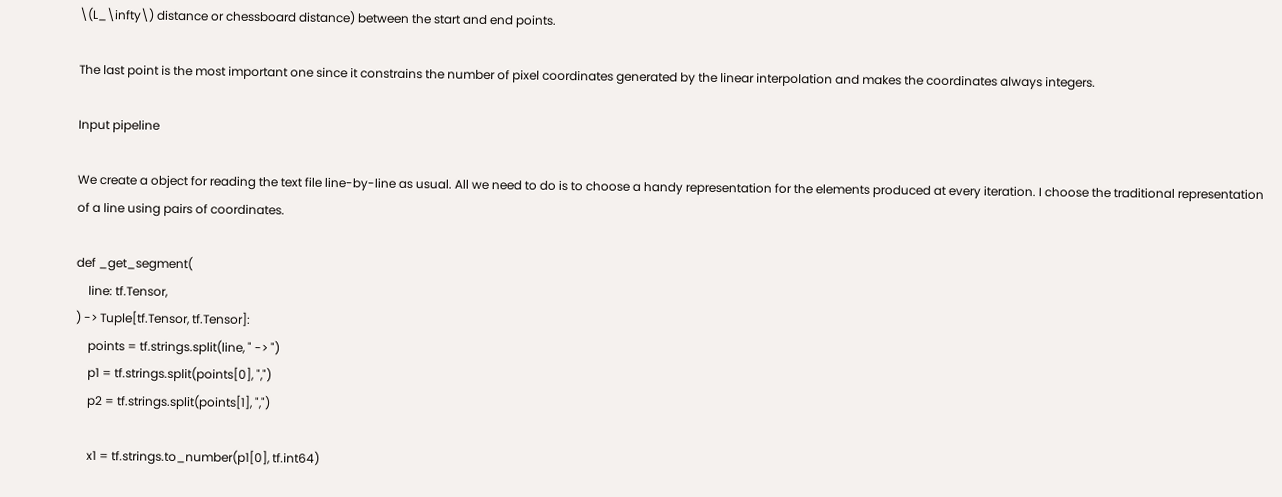\(L_\infty\) distance or chessboard distance) between the start and end points.

The last point is the most important one since it constrains the number of pixel coordinates generated by the linear interpolation and makes the coordinates always integers.

Input pipeline

We create a object for reading the text file line-by-line as usual. All we need to do is to choose a handy representation for the elements produced at every iteration. I choose the traditional representation of a line using pairs of coordinates.

def _get_segment(
    line: tf.Tensor,
) -> Tuple[tf.Tensor, tf.Tensor]:
    points = tf.strings.split(line, " -> ")
    p1 = tf.strings.split(points[0], ",")
    p2 = tf.strings.split(points[1], ",")

    x1 = tf.strings.to_number(p1[0], tf.int64)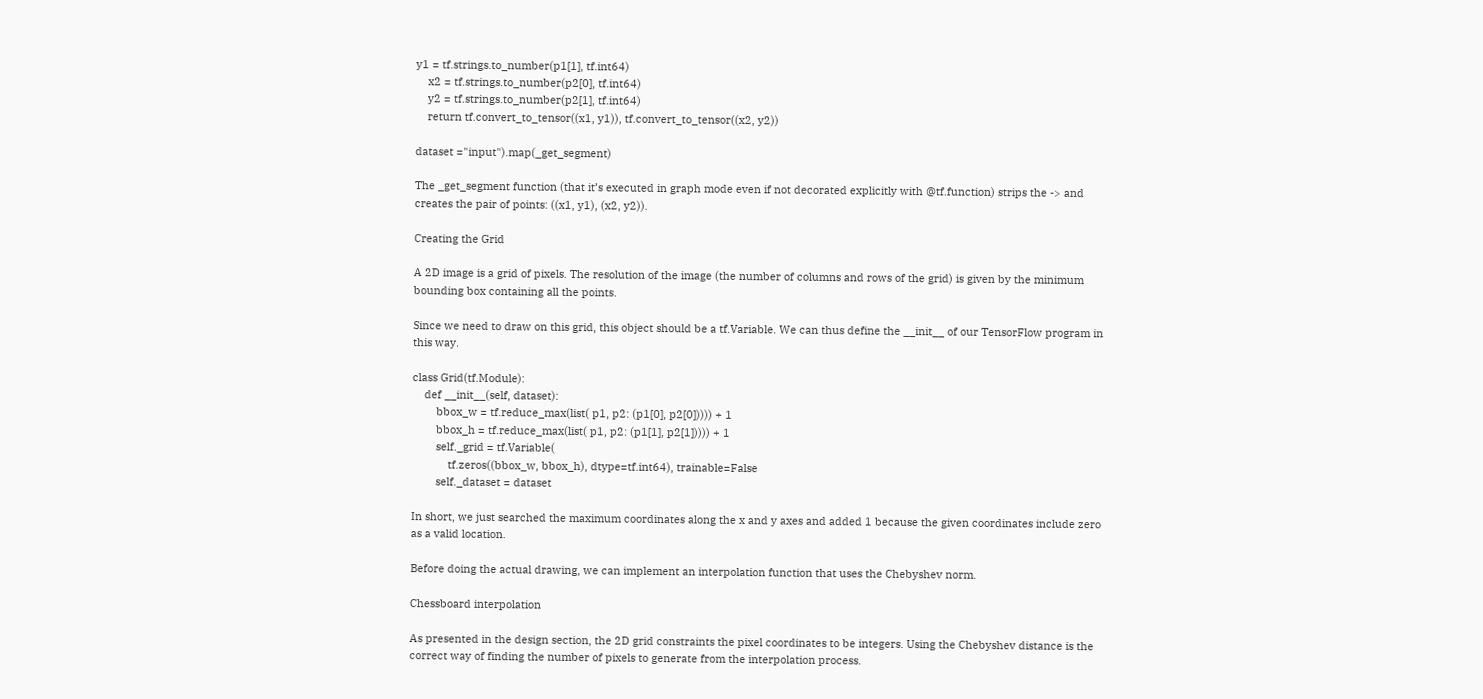y1 = tf.strings.to_number(p1[1], tf.int64)
    x2 = tf.strings.to_number(p2[0], tf.int64)
    y2 = tf.strings.to_number(p2[1], tf.int64)
    return tf.convert_to_tensor((x1, y1)), tf.convert_to_tensor((x2, y2))

dataset ="input").map(_get_segment)

The _get_segment function (that it’s executed in graph mode even if not decorated explicitly with @tf.function) strips the -> and creates the pair of points: ((x1, y1), (x2, y2)).

Creating the Grid

A 2D image is a grid of pixels. The resolution of the image (the number of columns and rows of the grid) is given by the minimum bounding box containing all the points.

Since we need to draw on this grid, this object should be a tf.Variable. We can thus define the __init__ of our TensorFlow program in this way.

class Grid(tf.Module):
    def __init__(self, dataset):
        bbox_w = tf.reduce_max(list( p1, p2: (p1[0], p2[0])))) + 1
        bbox_h = tf.reduce_max(list( p1, p2: (p1[1], p2[1])))) + 1
        self._grid = tf.Variable(
            tf.zeros((bbox_w, bbox_h), dtype=tf.int64), trainable=False
        self._dataset = dataset

In short, we just searched the maximum coordinates along the x and y axes and added 1 because the given coordinates include zero as a valid location.

Before doing the actual drawing, we can implement an interpolation function that uses the Chebyshev norm.

Chessboard interpolation

As presented in the design section, the 2D grid constraints the pixel coordinates to be integers. Using the Chebyshev distance is the correct way of finding the number of pixels to generate from the interpolation process.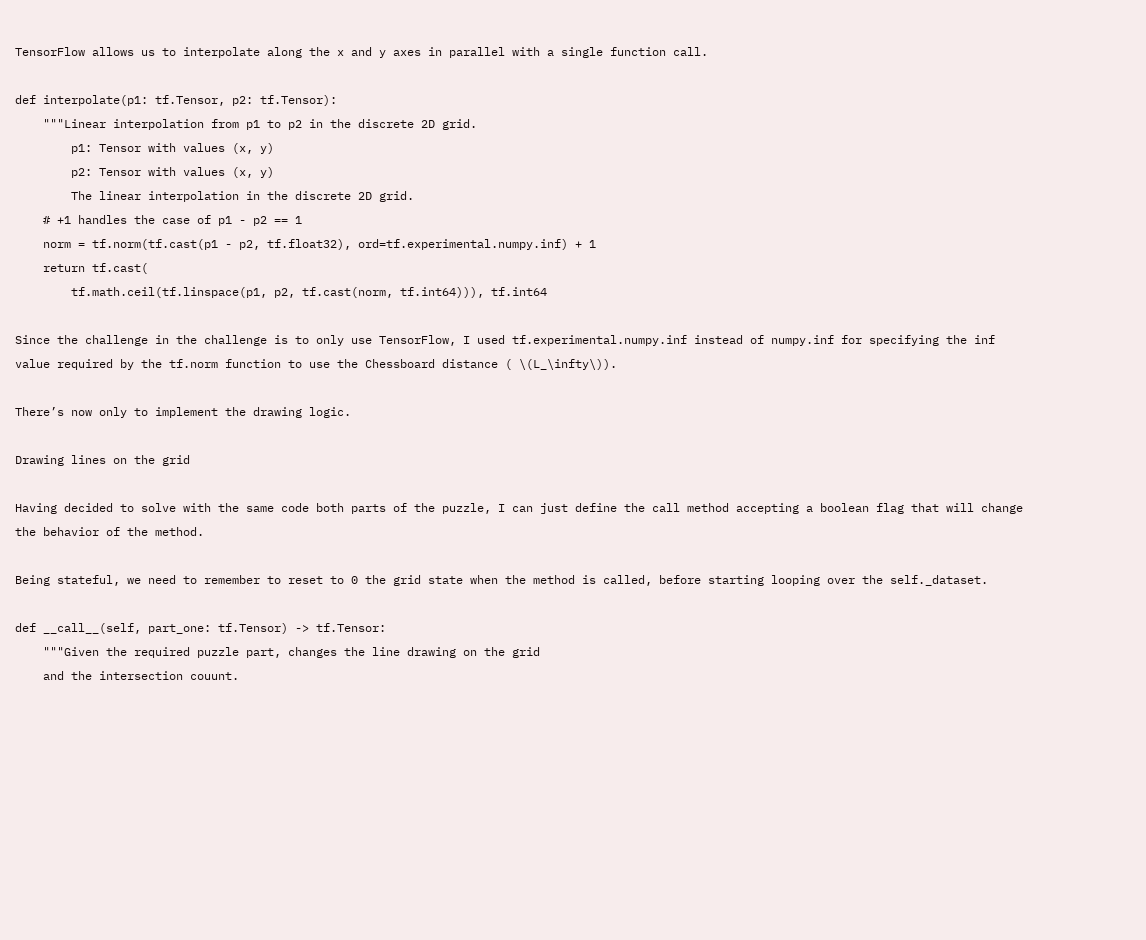TensorFlow allows us to interpolate along the x and y axes in parallel with a single function call.

def interpolate(p1: tf.Tensor, p2: tf.Tensor):
    """Linear interpolation from p1 to p2 in the discrete 2D grid.
        p1: Tensor with values (x, y)
        p2: Tensor with values (x, y)
        The linear interpolation in the discrete 2D grid.
    # +1 handles the case of p1 - p2 == 1
    norm = tf.norm(tf.cast(p1 - p2, tf.float32), ord=tf.experimental.numpy.inf) + 1
    return tf.cast(
        tf.math.ceil(tf.linspace(p1, p2, tf.cast(norm, tf.int64))), tf.int64

Since the challenge in the challenge is to only use TensorFlow, I used tf.experimental.numpy.inf instead of numpy.inf for specifying the inf value required by the tf.norm function to use the Chessboard distance ( \(L_\infty\)).

There’s now only to implement the drawing logic.

Drawing lines on the grid

Having decided to solve with the same code both parts of the puzzle, I can just define the call method accepting a boolean flag that will change the behavior of the method.

Being stateful, we need to remember to reset to 0 the grid state when the method is called, before starting looping over the self._dataset.

def __call__(self, part_one: tf.Tensor) -> tf.Tensor:
    """Given the required puzzle part, changes the line drawing on the grid
    and the intersection couunt.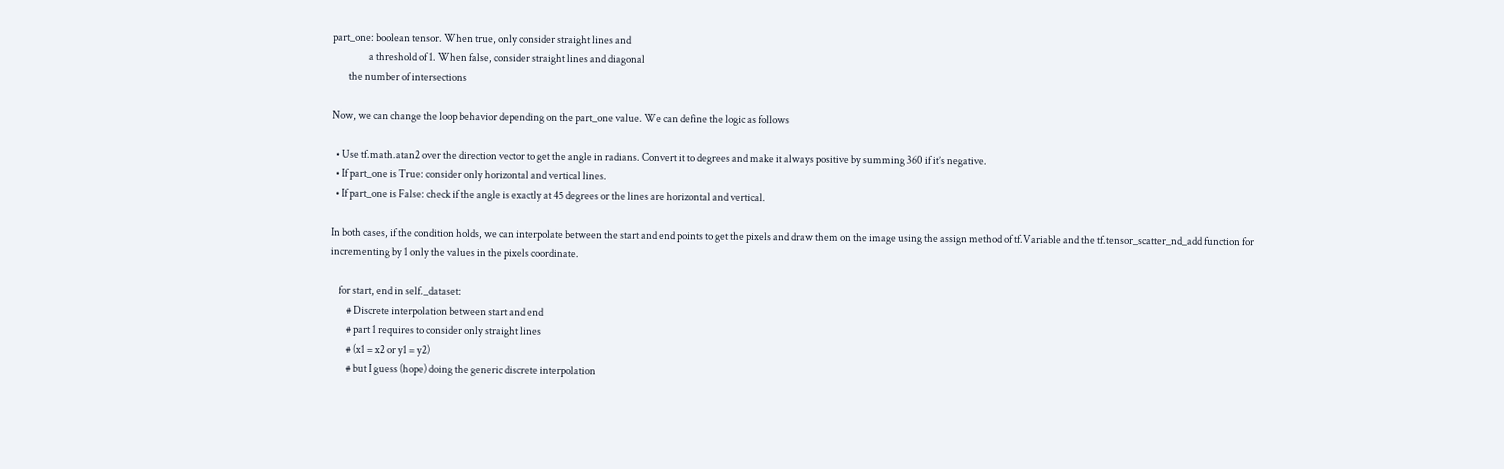part_one: boolean tensor. When true, only consider straight lines and
                  a threshold of 1. When false, consider straight lines and diagonal
        the number of intersections

Now, we can change the loop behavior depending on the part_one value. We can define the logic as follows

  • Use tf.math.atan2 over the direction vector to get the angle in radians. Convert it to degrees and make it always positive by summing 360 if it’s negative.
  • If part_one is True: consider only horizontal and vertical lines.
  • If part_one is False: check if the angle is exactly at 45 degrees or the lines are horizontal and vertical.

In both cases, if the condition holds, we can interpolate between the start and end points to get the pixels and draw them on the image using the assign method of tf.Variable and the tf.tensor_scatter_nd_add function for incrementing by 1 only the values in the pixels coordinate.

    for start, end in self._dataset:
        # Discrete interpolation between start and end
        # part 1 requires to consider only straight lines
        # (x1 = x2 or y1 = y2)
        # but I guess (hope) doing the generic discrete interpolation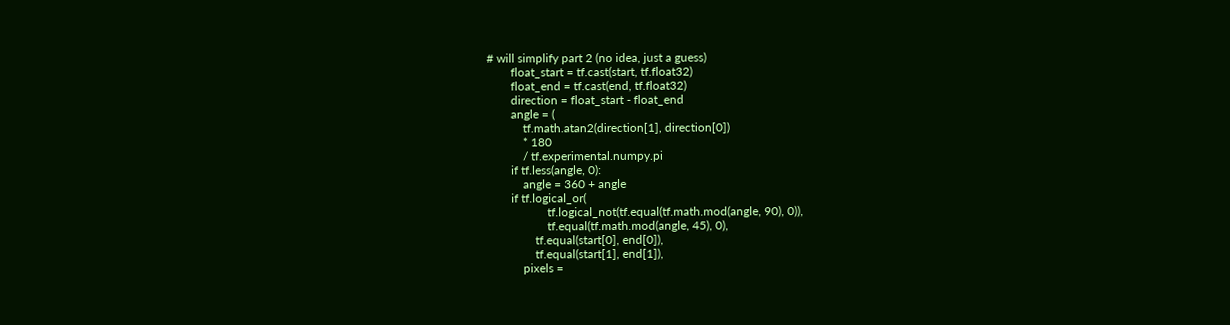# will simplify part 2 (no idea, just a guess)
        float_start = tf.cast(start, tf.float32)
        float_end = tf.cast(end, tf.float32)
        direction = float_start - float_end
        angle = (
            tf.math.atan2(direction[1], direction[0])
            * 180
            / tf.experimental.numpy.pi
        if tf.less(angle, 0):
            angle = 360 + angle
        if tf.logical_or(
                    tf.logical_not(tf.equal(tf.math.mod(angle, 90), 0)),
                    tf.equal(tf.math.mod(angle, 45), 0),
                tf.equal(start[0], end[0]),
                tf.equal(start[1], end[1]),
            pixels =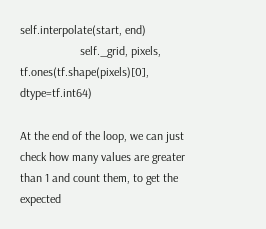self.interpolate(start, end)
                    self._grid, pixels, tf.ones(tf.shape(pixels)[0], dtype=tf.int64)

At the end of the loop, we can just check how many values are greater than 1 and count them, to get the expected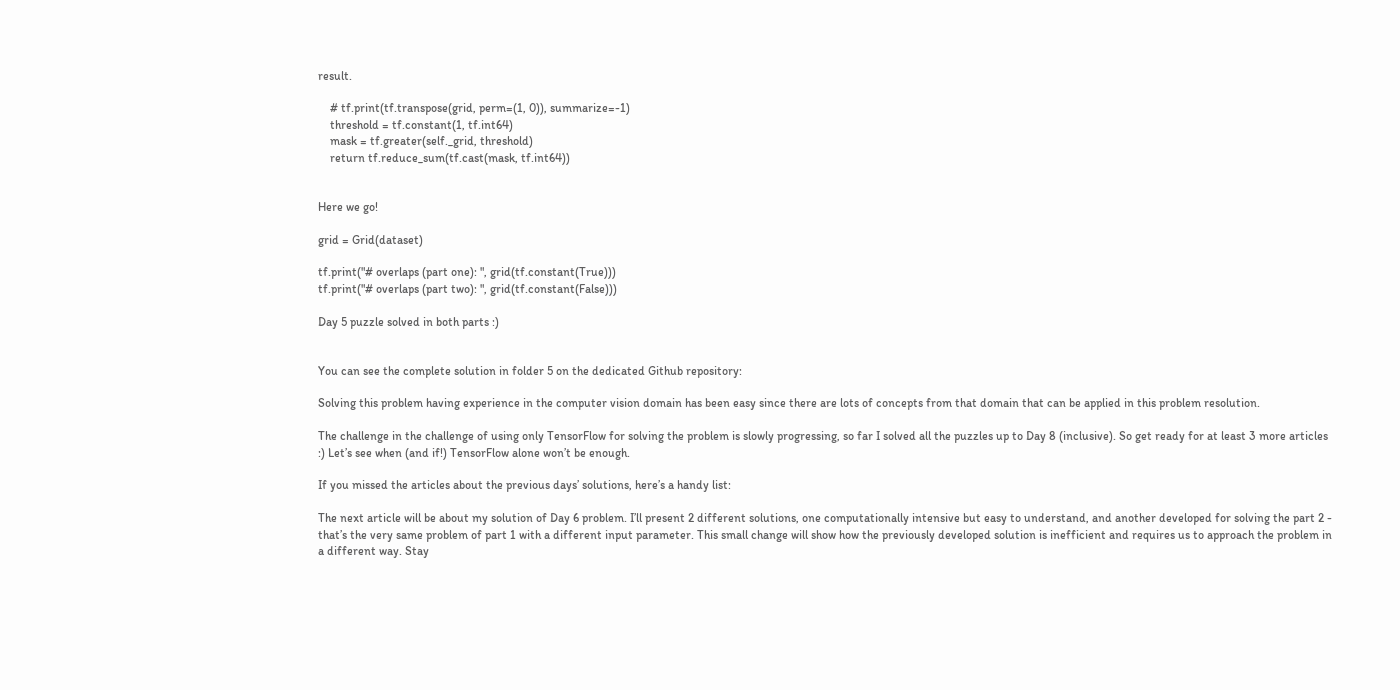result.

    # tf.print(tf.transpose(grid, perm=(1, 0)), summarize=-1)
    threshold = tf.constant(1, tf.int64)
    mask = tf.greater(self._grid, threshold)
    return tf.reduce_sum(tf.cast(mask, tf.int64))


Here we go!

grid = Grid(dataset)

tf.print("# overlaps (part one): ", grid(tf.constant(True)))
tf.print("# overlaps (part two): ", grid(tf.constant(False)))

Day 5 puzzle solved in both parts :)


You can see the complete solution in folder 5 on the dedicated Github repository:

Solving this problem having experience in the computer vision domain has been easy since there are lots of concepts from that domain that can be applied in this problem resolution.

The challenge in the challenge of using only TensorFlow for solving the problem is slowly progressing, so far I solved all the puzzles up to Day 8 (inclusive). So get ready for at least 3 more articles :) Let’s see when (and if!) TensorFlow alone won’t be enough.

If you missed the articles about the previous days’ solutions, here’s a handy list:

The next article will be about my solution of Day 6 problem. I’ll present 2 different solutions, one computationally intensive but easy to understand, and another developed for solving the part 2 - that’s the very same problem of part 1 with a different input parameter. This small change will show how the previously developed solution is inefficient and requires us to approach the problem in a different way. Stay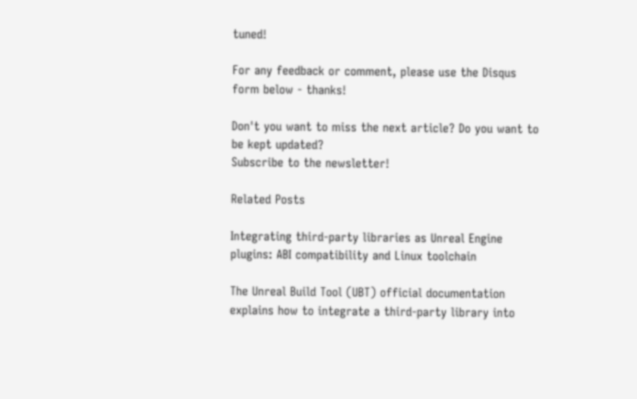tuned!

For any feedback or comment, please use the Disqus form below - thanks!

Don't you want to miss the next article? Do you want to be kept updated?
Subscribe to the newsletter!

Related Posts

Integrating third-party libraries as Unreal Engine plugins: ABI compatibility and Linux toolchain

The Unreal Build Tool (UBT) official documentation explains how to integrate a third-party library into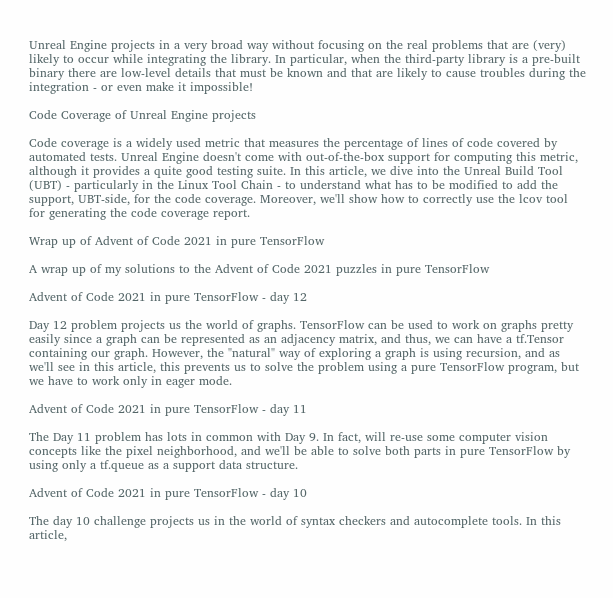Unreal Engine projects in a very broad way without focusing on the real problems that are (very) likely to occur while integrating the library. In particular, when the third-party library is a pre-built binary there are low-level details that must be known and that are likely to cause troubles during the integration - or even make it impossible!

Code Coverage of Unreal Engine projects

Code coverage is a widely used metric that measures the percentage of lines of code covered by automated tests. Unreal Engine doesn't come with out-of-the-box support for computing this metric, although it provides a quite good testing suite. In this article, we dive into the Unreal Build Tool (UBT) - particularly in the Linux Tool Chain - to understand what has to be modified to add the support, UBT-side, for the code coverage. Moreover, we'll show how to correctly use the lcov tool for generating the code coverage report.

Wrap up of Advent of Code 2021 in pure TensorFlow

A wrap up of my solutions to the Advent of Code 2021 puzzles in pure TensorFlow

Advent of Code 2021 in pure TensorFlow - day 12

Day 12 problem projects us the world of graphs. TensorFlow can be used to work on graphs pretty easily since a graph can be represented as an adjacency matrix, and thus, we can have a tf.Tensor containing our graph. However, the "natural" way of exploring a graph is using recursion, and as we'll see in this article, this prevents us to solve the problem using a pure TensorFlow program, but we have to work only in eager mode.

Advent of Code 2021 in pure TensorFlow - day 11

The Day 11 problem has lots in common with Day 9. In fact, will re-use some computer vision concepts like the pixel neighborhood, and we'll be able to solve both parts in pure TensorFlow by using only a tf.queue as a support data structure.

Advent of Code 2021 in pure TensorFlow - day 10

The day 10 challenge projects us in the world of syntax checkers and autocomplete tools. In this article,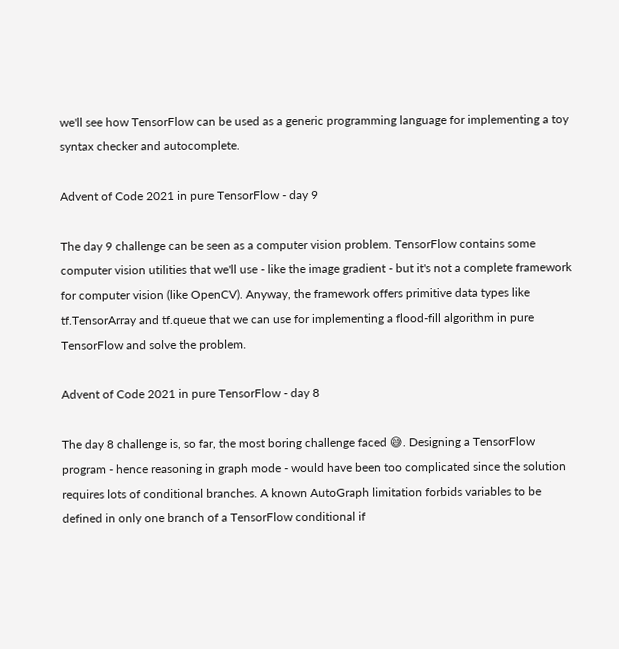we'll see how TensorFlow can be used as a generic programming language for implementing a toy syntax checker and autocomplete.

Advent of Code 2021 in pure TensorFlow - day 9

The day 9 challenge can be seen as a computer vision problem. TensorFlow contains some computer vision utilities that we'll use - like the image gradient - but it's not a complete framework for computer vision (like OpenCV). Anyway, the framework offers primitive data types like tf.TensorArray and tf.queue that we can use for implementing a flood-fill algorithm in pure TensorFlow and solve the problem.

Advent of Code 2021 in pure TensorFlow - day 8

The day 8 challenge is, so far, the most boring challenge faced 😅. Designing a TensorFlow program - hence reasoning in graph mode - would have been too complicated since the solution requires lots of conditional branches. A known AutoGraph limitation forbids variables to be defined in only one branch of a TensorFlow conditional if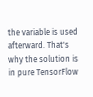the variable is used afterward. That's why the solution is in pure TensorFlow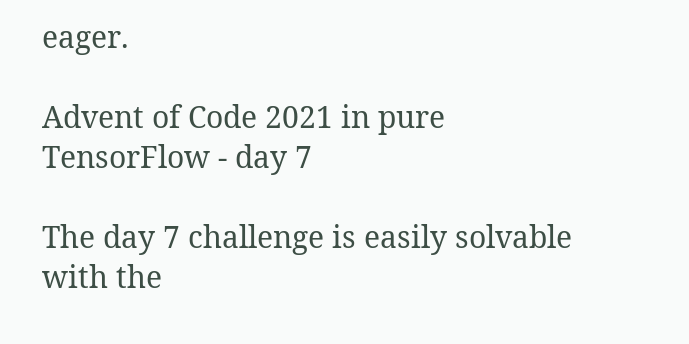eager.

Advent of Code 2021 in pure TensorFlow - day 7

The day 7 challenge is easily solvable with the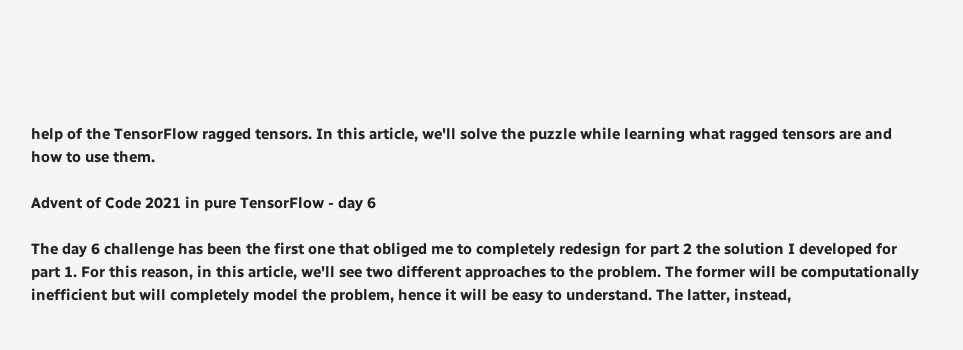help of the TensorFlow ragged tensors. In this article, we'll solve the puzzle while learning what ragged tensors are and how to use them.

Advent of Code 2021 in pure TensorFlow - day 6

The day 6 challenge has been the first one that obliged me to completely redesign for part 2 the solution I developed for part 1. For this reason, in this article, we'll see two different approaches to the problem. The former will be computationally inefficient but will completely model the problem, hence it will be easy to understand. The latter, instead,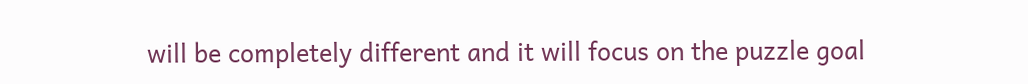will be completely different and it will focus on the puzzle goal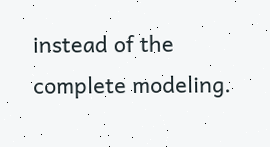instead of the complete modeling.